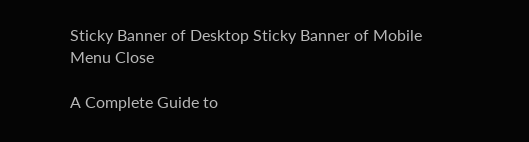Sticky Banner of Desktop Sticky Banner of Mobile
Menu Close

A Complete Guide to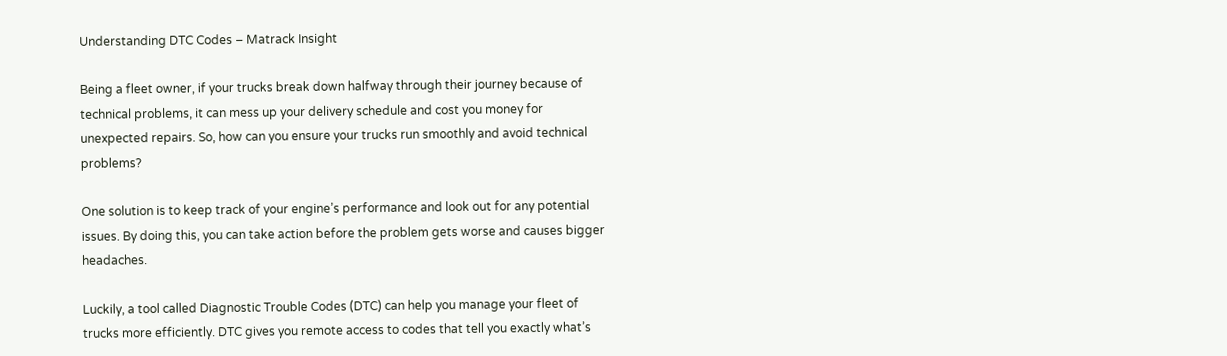Understanding DTC Codes – Matrack Insight

Being a fleet owner, if your trucks break down halfway through their journey because of technical problems, it can mess up your delivery schedule and cost you money for unexpected repairs. So, how can you ensure your trucks run smoothly and avoid technical problems?

One solution is to keep track of your engine’s performance and look out for any potential issues. By doing this, you can take action before the problem gets worse and causes bigger headaches.

Luckily, a tool called Diagnostic Trouble Codes (DTC) can help you manage your fleet of trucks more efficiently. DTC gives you remote access to codes that tell you exactly what’s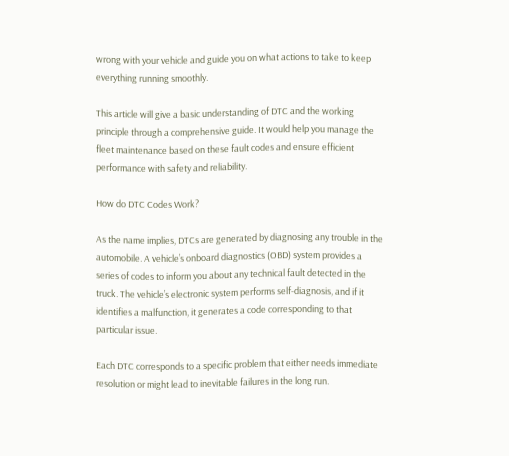wrong with your vehicle and guide you on what actions to take to keep everything running smoothly.

This article will give a basic understanding of DTC and the working principle through a comprehensive guide. It would help you manage the fleet maintenance based on these fault codes and ensure efficient performance with safety and reliability.

How do DTC Codes Work?

As the name implies, DTCs are generated by diagnosing any trouble in the automobile. A vehicle’s onboard diagnostics (OBD) system provides a series of codes to inform you about any technical fault detected in the truck. The vehicle’s electronic system performs self-diagnosis, and if it identifies a malfunction, it generates a code corresponding to that particular issue.

Each DTC corresponds to a specific problem that either needs immediate resolution or might lead to inevitable failures in the long run.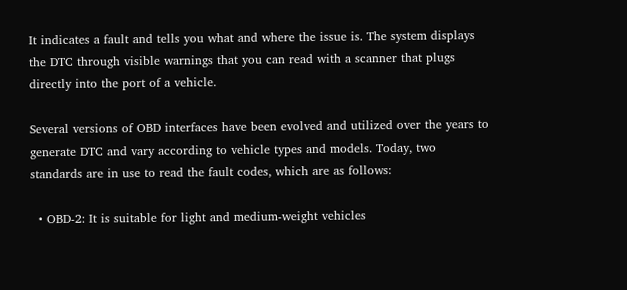It indicates a fault and tells you what and where the issue is. The system displays the DTC through visible warnings that you can read with a scanner that plugs directly into the port of a vehicle.

Several versions of OBD interfaces have been evolved and utilized over the years to generate DTC and vary according to vehicle types and models. Today, two standards are in use to read the fault codes, which are as follows:

  • OBD-2: It is suitable for light and medium-weight vehicles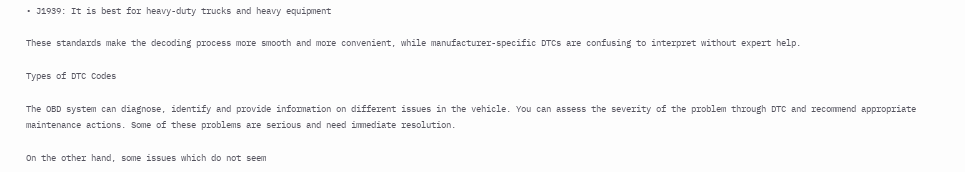• J1939: It is best for heavy-duty trucks and heavy equipment

These standards make the decoding process more smooth and more convenient, while manufacturer-specific DTCs are confusing to interpret without expert help.

Types of DTC Codes

The OBD system can diagnose, identify and provide information on different issues in the vehicle. You can assess the severity of the problem through DTC and recommend appropriate maintenance actions. Some of these problems are serious and need immediate resolution.

On the other hand, some issues which do not seem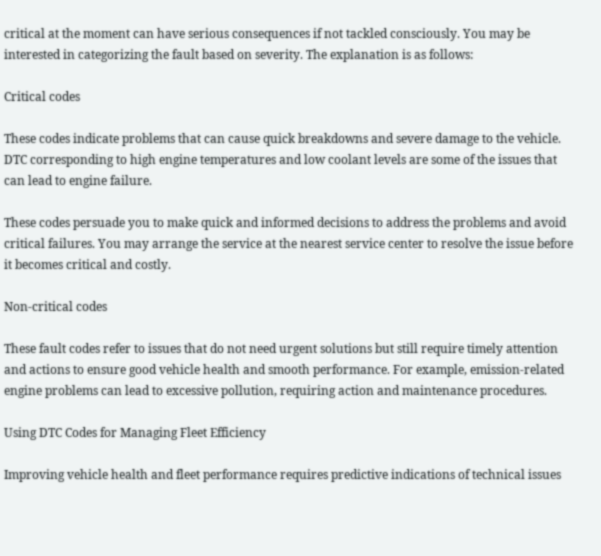critical at the moment can have serious consequences if not tackled consciously. You may be interested in categorizing the fault based on severity. The explanation is as follows:

Critical codes

These codes indicate problems that can cause quick breakdowns and severe damage to the vehicle. DTC corresponding to high engine temperatures and low coolant levels are some of the issues that can lead to engine failure.

These codes persuade you to make quick and informed decisions to address the problems and avoid critical failures. You may arrange the service at the nearest service center to resolve the issue before it becomes critical and costly.

Non-critical codes

These fault codes refer to issues that do not need urgent solutions but still require timely attention and actions to ensure good vehicle health and smooth performance. For example, emission-related engine problems can lead to excessive pollution, requiring action and maintenance procedures.

Using DTC Codes for Managing Fleet Efficiency

Improving vehicle health and fleet performance requires predictive indications of technical issues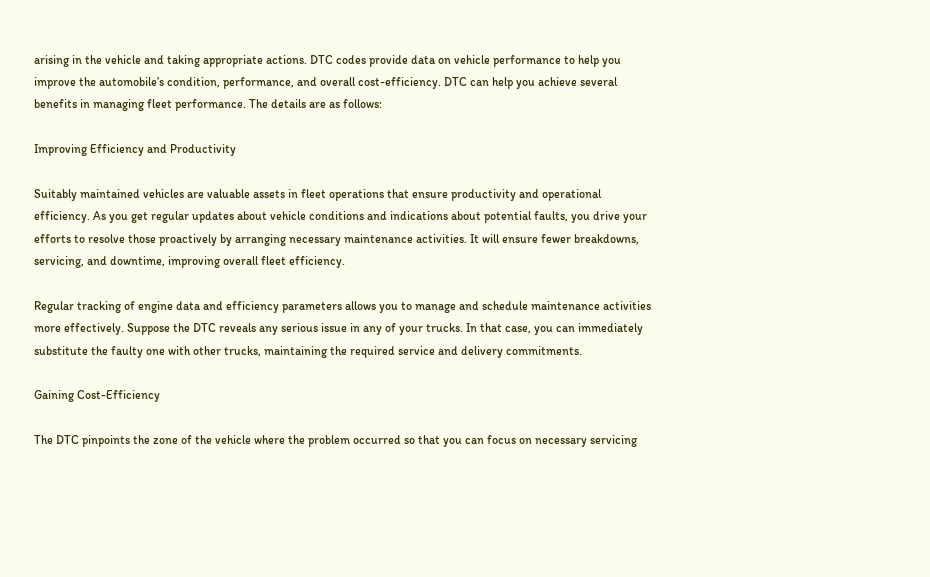arising in the vehicle and taking appropriate actions. DTC codes provide data on vehicle performance to help you improve the automobile’s condition, performance, and overall cost-efficiency. DTC can help you achieve several benefits in managing fleet performance. The details are as follows:

Improving Efficiency and Productivity

Suitably maintained vehicles are valuable assets in fleet operations that ensure productivity and operational efficiency. As you get regular updates about vehicle conditions and indications about potential faults, you drive your efforts to resolve those proactively by arranging necessary maintenance activities. It will ensure fewer breakdowns, servicing, and downtime, improving overall fleet efficiency.

Regular tracking of engine data and efficiency parameters allows you to manage and schedule maintenance activities more effectively. Suppose the DTC reveals any serious issue in any of your trucks. In that case, you can immediately substitute the faulty one with other trucks, maintaining the required service and delivery commitments.

Gaining Cost-Efficiency

The DTC pinpoints the zone of the vehicle where the problem occurred so that you can focus on necessary servicing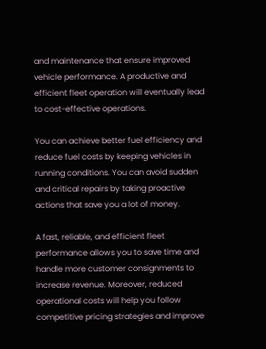and maintenance that ensure improved vehicle performance. A productive and efficient fleet operation will eventually lead to cost-effective operations.

You can achieve better fuel efficiency and reduce fuel costs by keeping vehicles in running conditions. You can avoid sudden and critical repairs by taking proactive actions that save you a lot of money.

A fast, reliable, and efficient fleet performance allows you to save time and handle more customer consignments to increase revenue. Moreover, reduced operational costs will help you follow competitive pricing strategies and improve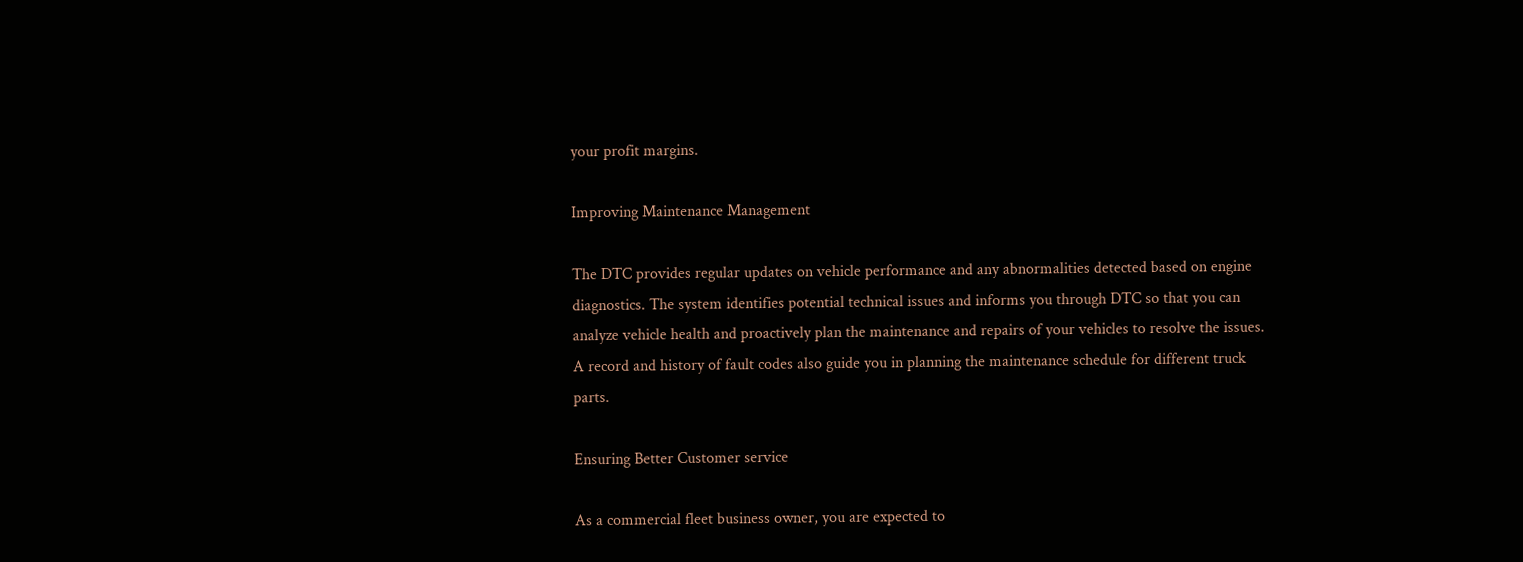your profit margins.

Improving Maintenance Management

The DTC provides regular updates on vehicle performance and any abnormalities detected based on engine diagnostics. The system identifies potential technical issues and informs you through DTC so that you can analyze vehicle health and proactively plan the maintenance and repairs of your vehicles to resolve the issues. A record and history of fault codes also guide you in planning the maintenance schedule for different truck parts.

Ensuring Better Customer service

As a commercial fleet business owner, you are expected to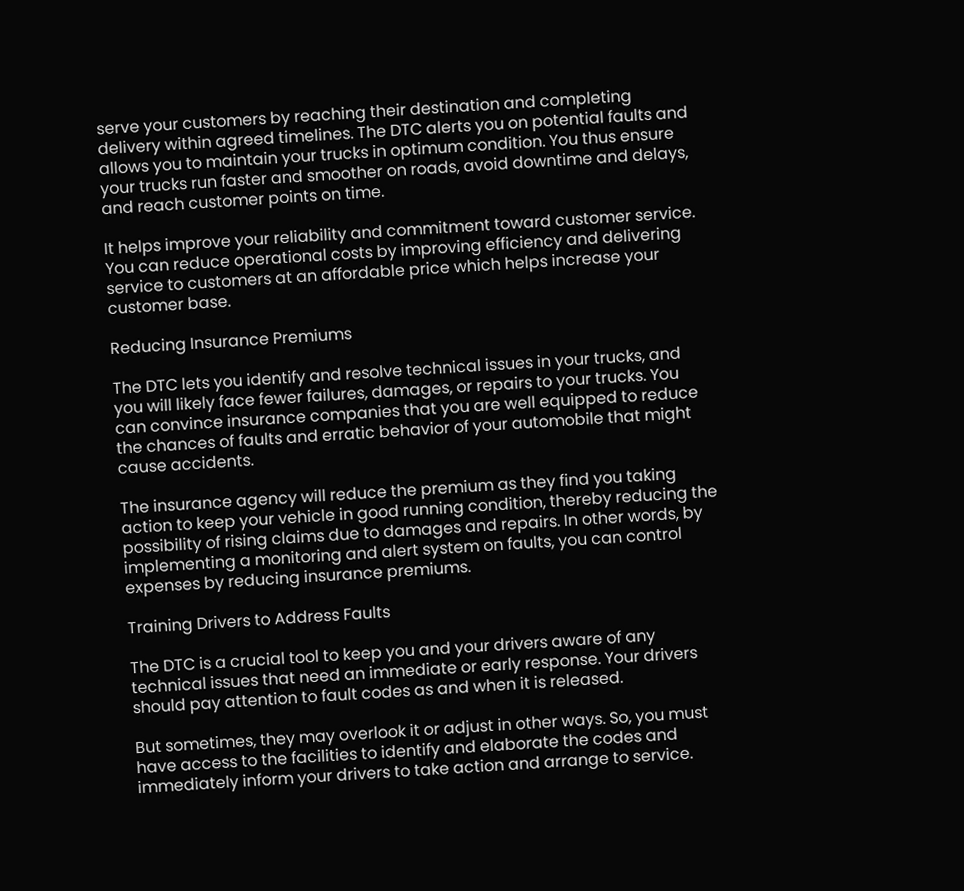serve your customers by reaching their destination and completing delivery within agreed timelines. The DTC alerts you on potential faults and allows you to maintain your trucks in optimum condition. You thus ensure your trucks run faster and smoother on roads, avoid downtime and delays, and reach customer points on time.

It helps improve your reliability and commitment toward customer service. You can reduce operational costs by improving efficiency and delivering service to customers at an affordable price which helps increase your customer base.

Reducing Insurance Premiums

The DTC lets you identify and resolve technical issues in your trucks, and you will likely face fewer failures, damages, or repairs to your trucks. You can convince insurance companies that you are well equipped to reduce the chances of faults and erratic behavior of your automobile that might cause accidents.

The insurance agency will reduce the premium as they find you taking action to keep your vehicle in good running condition, thereby reducing the possibility of rising claims due to damages and repairs. In other words, by implementing a monitoring and alert system on faults, you can control expenses by reducing insurance premiums.

Training Drivers to Address Faults

The DTC is a crucial tool to keep you and your drivers aware of any technical issues that need an immediate or early response. Your drivers should pay attention to fault codes as and when it is released.

But sometimes, they may overlook it or adjust in other ways. So, you must have access to the facilities to identify and elaborate the codes and immediately inform your drivers to take action and arrange to service.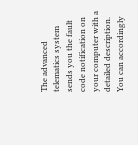The advanced telematics system sends you the fault code notification on your computer with a detailed description. You can accordingly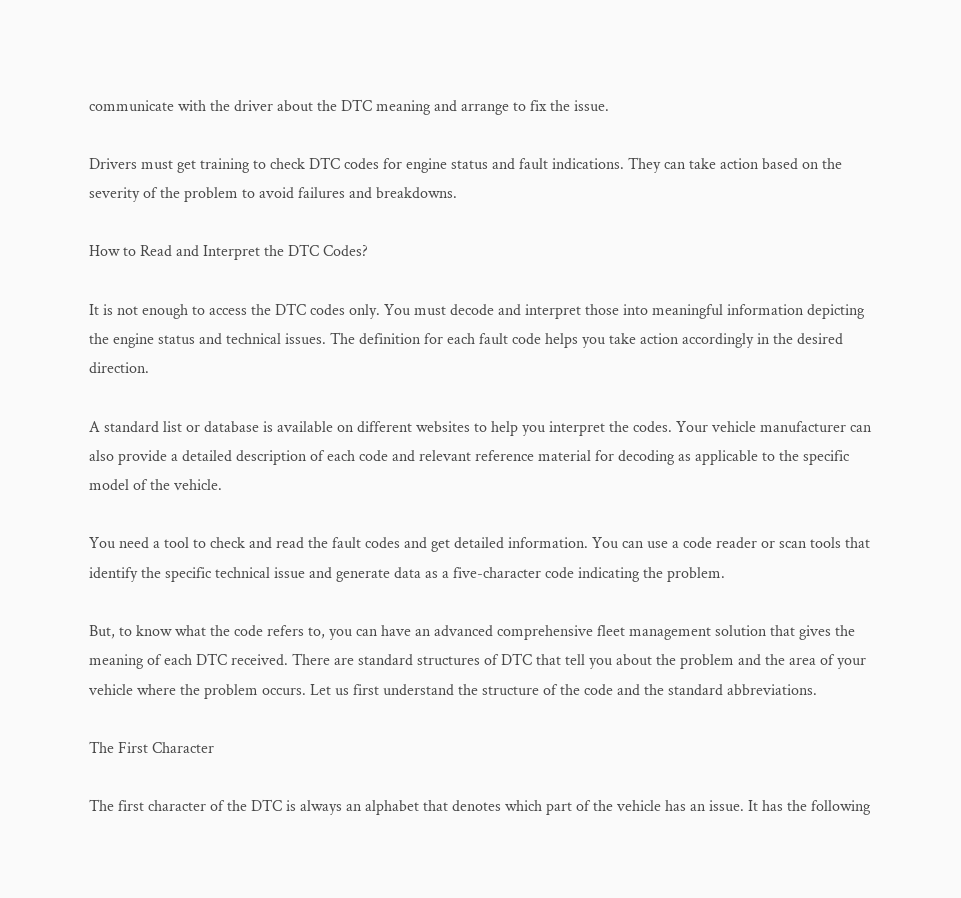communicate with the driver about the DTC meaning and arrange to fix the issue.

Drivers must get training to check DTC codes for engine status and fault indications. They can take action based on the severity of the problem to avoid failures and breakdowns.

How to Read and Interpret the DTC Codes?

It is not enough to access the DTC codes only. You must decode and interpret those into meaningful information depicting the engine status and technical issues. The definition for each fault code helps you take action accordingly in the desired direction.

A standard list or database is available on different websites to help you interpret the codes. Your vehicle manufacturer can also provide a detailed description of each code and relevant reference material for decoding as applicable to the specific model of the vehicle.

You need a tool to check and read the fault codes and get detailed information. You can use a code reader or scan tools that identify the specific technical issue and generate data as a five-character code indicating the problem.

But, to know what the code refers to, you can have an advanced comprehensive fleet management solution that gives the meaning of each DTC received. There are standard structures of DTC that tell you about the problem and the area of your vehicle where the problem occurs. Let us first understand the structure of the code and the standard abbreviations.

The First Character

The first character of the DTC is always an alphabet that denotes which part of the vehicle has an issue. It has the following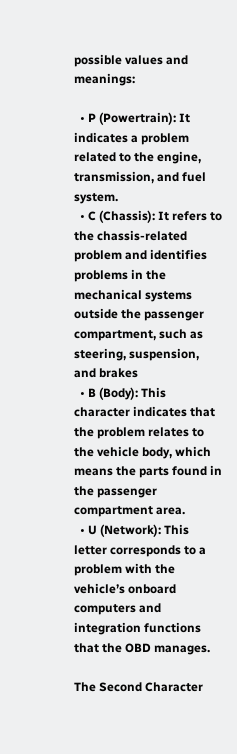possible values and meanings:

  • P (Powertrain): It indicates a problem related to the engine, transmission, and fuel system.
  • C (Chassis): It refers to the chassis-related problem and identifies problems in the mechanical systems outside the passenger compartment, such as steering, suspension, and brakes
  • B (Body): This character indicates that the problem relates to the vehicle body, which means the parts found in the passenger compartment area.
  • U (Network): This letter corresponds to a problem with the vehicle’s onboard computers and integration functions that the OBD manages.

The Second Character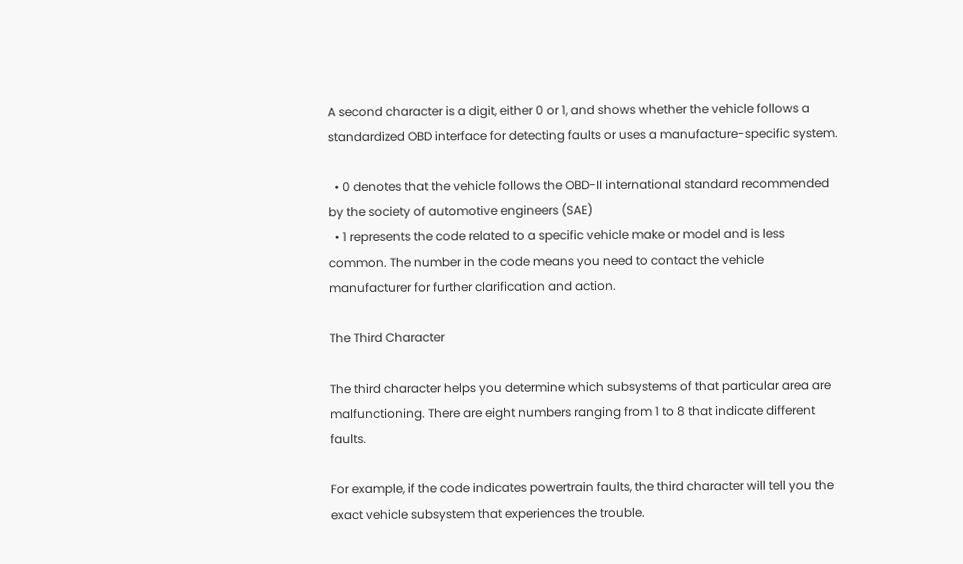A second character is a digit, either 0 or 1, and shows whether the vehicle follows a standardized OBD interface for detecting faults or uses a manufacture-specific system.

  • 0 denotes that the vehicle follows the OBD-II international standard recommended by the society of automotive engineers (SAE)
  • 1 represents the code related to a specific vehicle make or model and is less common. The number in the code means you need to contact the vehicle manufacturer for further clarification and action.

The Third Character

The third character helps you determine which subsystems of that particular area are malfunctioning. There are eight numbers ranging from 1 to 8 that indicate different faults.

For example, if the code indicates powertrain faults, the third character will tell you the exact vehicle subsystem that experiences the trouble.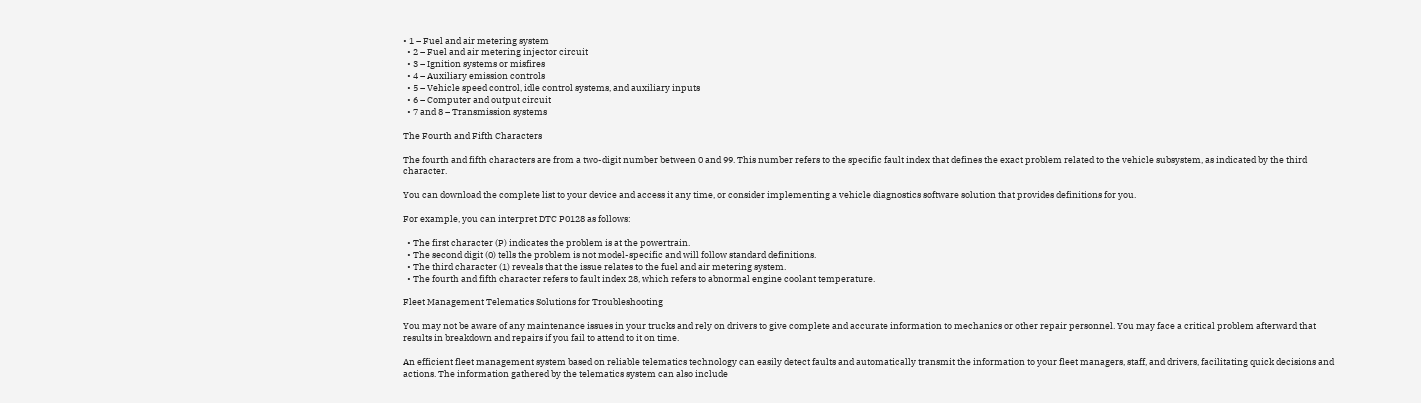• 1 – Fuel and air metering system
  • 2 – Fuel and air metering injector circuit
  • 3 – Ignition systems or misfires
  • 4 – Auxiliary emission controls
  • 5 – Vehicle speed control, idle control systems, and auxiliary inputs
  • 6 – Computer and output circuit
  • 7 and 8 – Transmission systems

The Fourth and Fifth Characters

The fourth and fifth characters are from a two-digit number between 0 and 99. This number refers to the specific fault index that defines the exact problem related to the vehicle subsystem, as indicated by the third character.

You can download the complete list to your device and access it any time, or consider implementing a vehicle diagnostics software solution that provides definitions for you.

For example, you can interpret DTC P0128 as follows:

  • The first character (P) indicates the problem is at the powertrain.
  • The second digit (0) tells the problem is not model-specific and will follow standard definitions.
  • The third character (1) reveals that the issue relates to the fuel and air metering system.
  • The fourth and fifth character refers to fault index 28, which refers to abnormal engine coolant temperature.

Fleet Management Telematics Solutions for Troubleshooting

You may not be aware of any maintenance issues in your trucks and rely on drivers to give complete and accurate information to mechanics or other repair personnel. You may face a critical problem afterward that results in breakdown and repairs if you fail to attend to it on time.

An efficient fleet management system based on reliable telematics technology can easily detect faults and automatically transmit the information to your fleet managers, staff, and drivers, facilitating quick decisions and actions. The information gathered by the telematics system can also include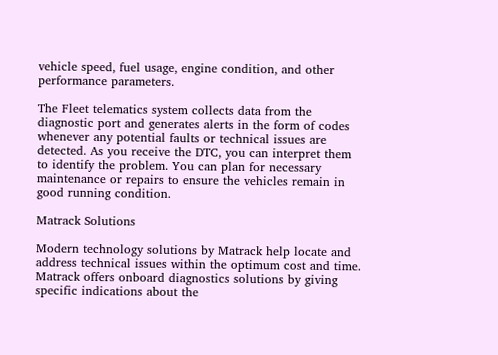vehicle speed, fuel usage, engine condition, and other performance parameters.

The Fleet telematics system collects data from the diagnostic port and generates alerts in the form of codes whenever any potential faults or technical issues are detected. As you receive the DTC, you can interpret them to identify the problem. You can plan for necessary maintenance or repairs to ensure the vehicles remain in good running condition.

Matrack Solutions

Modern technology solutions by Matrack help locate and address technical issues within the optimum cost and time. Matrack offers onboard diagnostics solutions by giving specific indications about the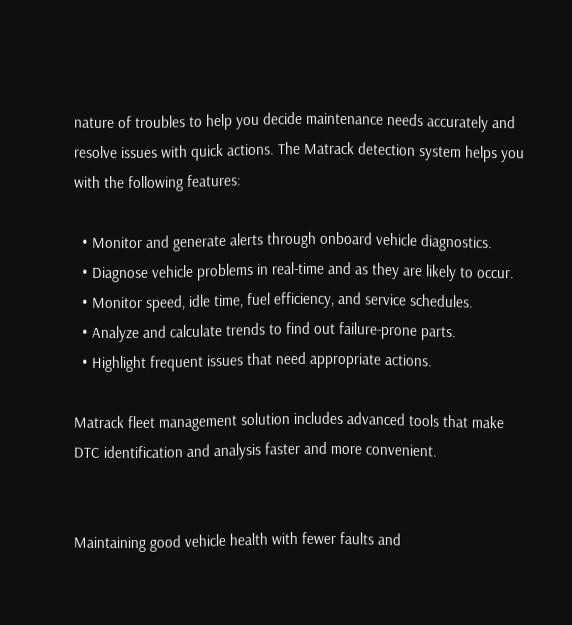nature of troubles to help you decide maintenance needs accurately and resolve issues with quick actions. The Matrack detection system helps you with the following features:

  • Monitor and generate alerts through onboard vehicle diagnostics.
  • Diagnose vehicle problems in real-time and as they are likely to occur.
  • Monitor speed, idle time, fuel efficiency, and service schedules.
  • Analyze and calculate trends to find out failure-prone parts.
  • Highlight frequent issues that need appropriate actions.

Matrack fleet management solution includes advanced tools that make DTC identification and analysis faster and more convenient.


Maintaining good vehicle health with fewer faults and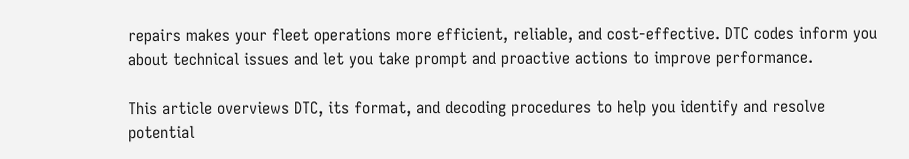repairs makes your fleet operations more efficient, reliable, and cost-effective. DTC codes inform you about technical issues and let you take prompt and proactive actions to improve performance.

This article overviews DTC, its format, and decoding procedures to help you identify and resolve potential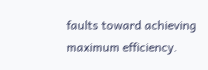faults toward achieving maximum efficiency.